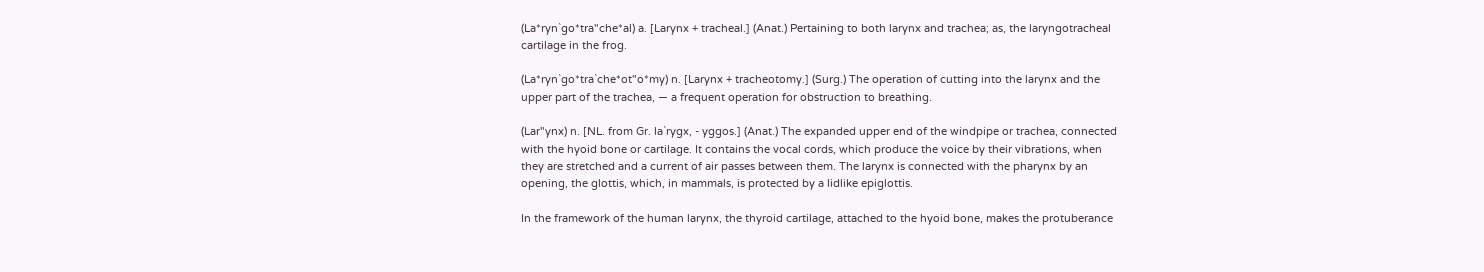(La*ryn`go*tra"che*al) a. [Larynx + tracheal.] (Anat.) Pertaining to both larynx and trachea; as, the laryngotracheal cartilage in the frog.

(La*ryn`go*tra`che*ot"o*my) n. [Larynx + tracheotomy.] (Surg.) The operation of cutting into the larynx and the upper part of the trachea, — a frequent operation for obstruction to breathing.

(Lar"ynx) n. [NL. from Gr. la`rygx, - yggos.] (Anat.) The expanded upper end of the windpipe or trachea, connected with the hyoid bone or cartilage. It contains the vocal cords, which produce the voice by their vibrations, when they are stretched and a current of air passes between them. The larynx is connected with the pharynx by an opening, the glottis, which, in mammals, is protected by a lidlike epiglottis.

In the framework of the human larynx, the thyroid cartilage, attached to the hyoid bone, makes the protuberance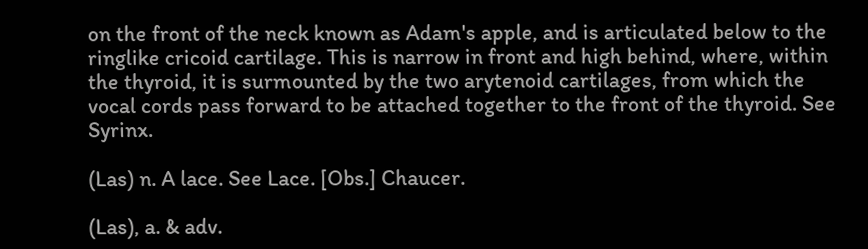on the front of the neck known as Adam's apple, and is articulated below to the ringlike cricoid cartilage. This is narrow in front and high behind, where, within the thyroid, it is surmounted by the two arytenoid cartilages, from which the vocal cords pass forward to be attached together to the front of the thyroid. See Syrinx.

(Las) n. A lace. See Lace. [Obs.] Chaucer.

(Las), a. & adv.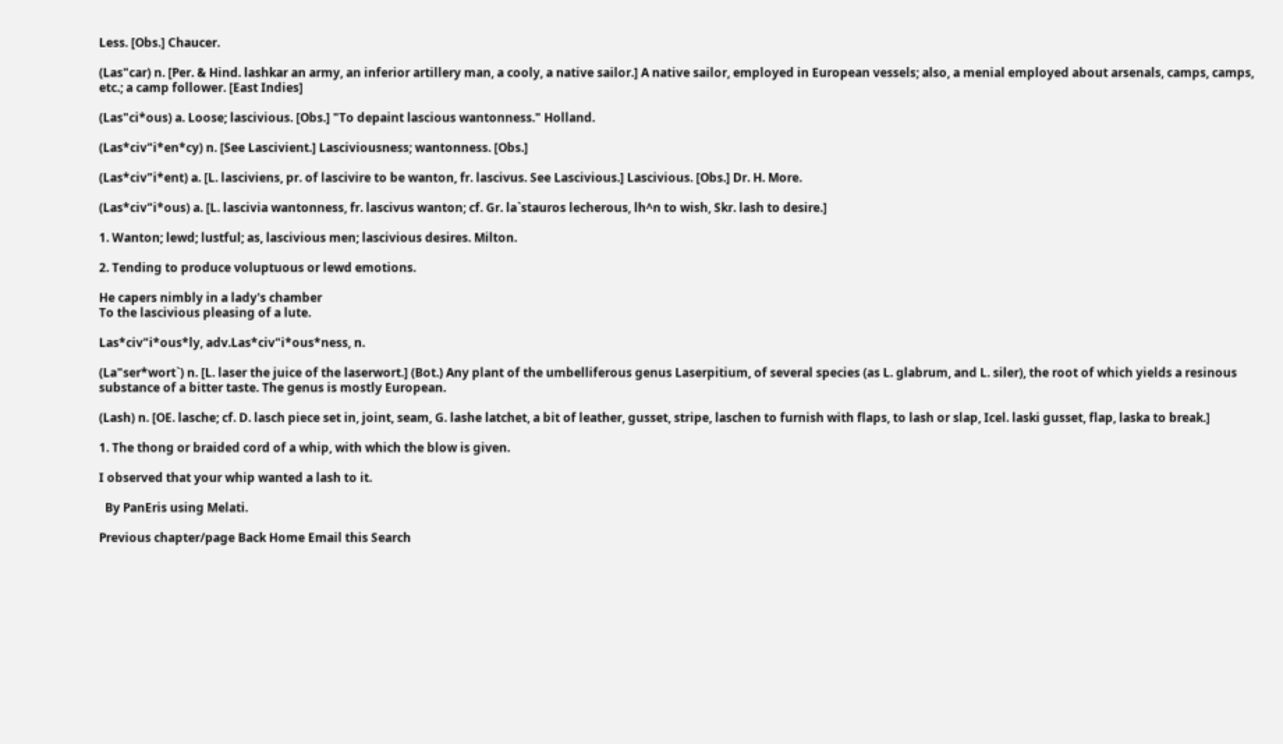Less. [Obs.] Chaucer.

(Las"car) n. [Per. & Hind. lashkar an army, an inferior artillery man, a cooly, a native sailor.] A native sailor, employed in European vessels; also, a menial employed about arsenals, camps, camps, etc.; a camp follower. [East Indies]

(Las"ci*ous) a. Loose; lascivious. [Obs.] "To depaint lascious wantonness." Holland.

(Las*civ"i*en*cy) n. [See Lascivient.] Lasciviousness; wantonness. [Obs.]

(Las*civ"i*ent) a. [L. lasciviens, pr. of lascivire to be wanton, fr. lascivus. See Lascivious.] Lascivious. [Obs.] Dr. H. More.

(Las*civ"i*ous) a. [L. lascivia wantonness, fr. lascivus wanton; cf. Gr. la`stauros lecherous, lh^n to wish, Skr. lash to desire.]

1. Wanton; lewd; lustful; as, lascivious men; lascivious desires. Milton.

2. Tending to produce voluptuous or lewd emotions.

He capers nimbly in a lady's chamber
To the lascivious pleasing of a lute.

Las*civ"i*ous*ly, adv.Las*civ"i*ous*ness, n.

(La"ser*wort`) n. [L. laser the juice of the laserwort.] (Bot.) Any plant of the umbelliferous genus Laserpitium, of several species (as L. glabrum, and L. siler), the root of which yields a resinous substance of a bitter taste. The genus is mostly European.

(Lash) n. [OE. lasche; cf. D. lasch piece set in, joint, seam, G. lashe latchet, a bit of leather, gusset, stripe, laschen to furnish with flaps, to lash or slap, Icel. laski gusset, flap, laska to break.]

1. The thong or braided cord of a whip, with which the blow is given.

I observed that your whip wanted a lash to it.

  By PanEris using Melati.

Previous chapter/page Back Home Email this Search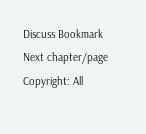Discuss Bookmark Next chapter/page
Copyright: All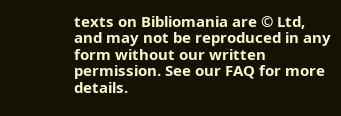texts on Bibliomania are © Ltd, and may not be reproduced in any form without our written permission. See our FAQ for more details.